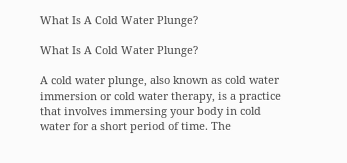What Is A Cold Water Plunge?

What Is A Cold Water Plunge?

A cold water plunge, also known as cold water immersion or cold water therapy, is a practice that involves immersing your body in cold water for a short period of time. The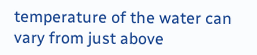temperature of the water can vary from just above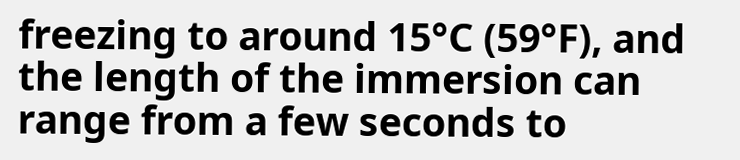freezing to around 15°C (59°F), and the length of the immersion can range from a few seconds to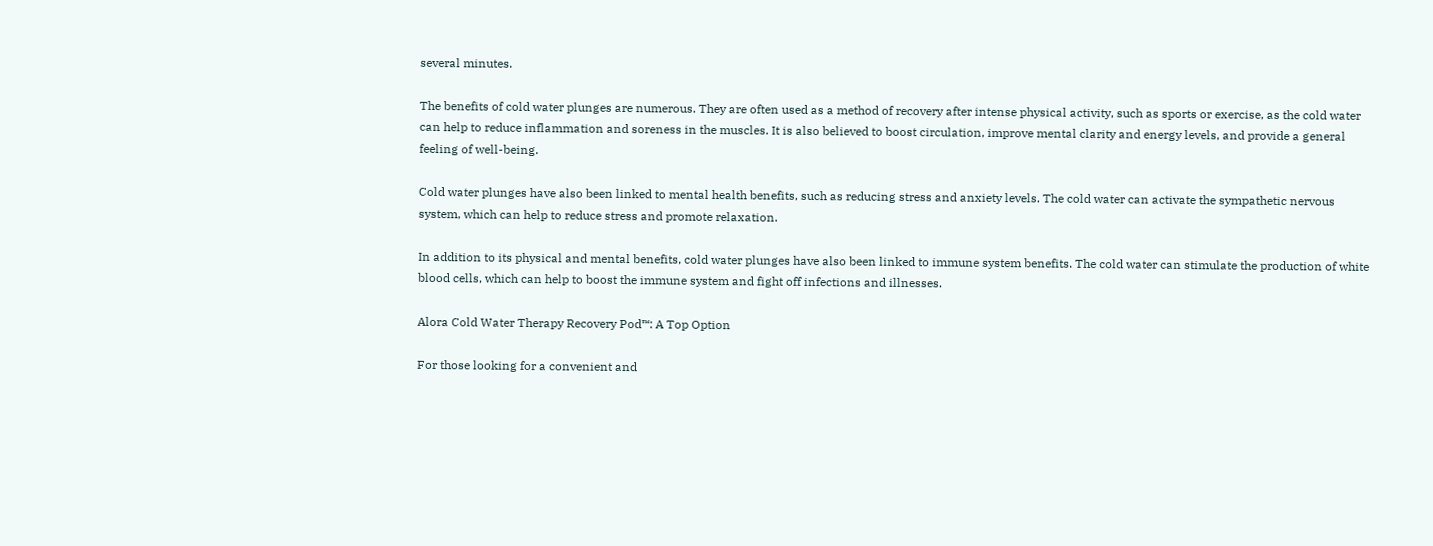several minutes.

The benefits of cold water plunges are numerous. They are often used as a method of recovery after intense physical activity, such as sports or exercise, as the cold water can help to reduce inflammation and soreness in the muscles. It is also believed to boost circulation, improve mental clarity and energy levels, and provide a general feeling of well-being.

Cold water plunges have also been linked to mental health benefits, such as reducing stress and anxiety levels. The cold water can activate the sympathetic nervous system, which can help to reduce stress and promote relaxation.

In addition to its physical and mental benefits, cold water plunges have also been linked to immune system benefits. The cold water can stimulate the production of white blood cells, which can help to boost the immune system and fight off infections and illnesses.

Alora Cold Water Therapy Recovery Pod™: A Top Option

For those looking for a convenient and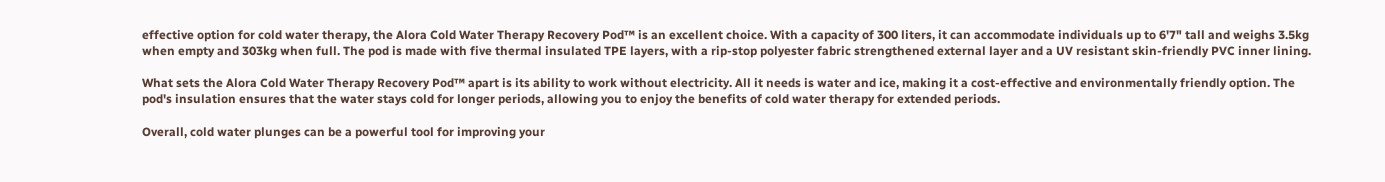effective option for cold water therapy, the Alora Cold Water Therapy Recovery Pod™ is an excellent choice. With a capacity of 300 liters, it can accommodate individuals up to 6'7" tall and weighs 3.5kg when empty and 303kg when full. The pod is made with five thermal insulated TPE layers, with a rip-stop polyester fabric strengthened external layer and a UV resistant skin-friendly PVC inner lining.

What sets the Alora Cold Water Therapy Recovery Pod™ apart is its ability to work without electricity. All it needs is water and ice, making it a cost-effective and environmentally friendly option. The pod's insulation ensures that the water stays cold for longer periods, allowing you to enjoy the benefits of cold water therapy for extended periods.

Overall, cold water plunges can be a powerful tool for improving your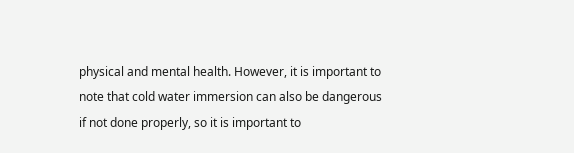physical and mental health. However, it is important to note that cold water immersion can also be dangerous if not done properly, so it is important to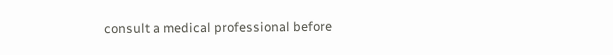consult a medical professional before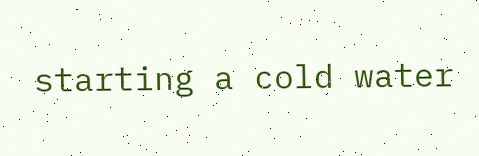starting a cold water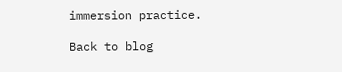immersion practice.

Back to blog